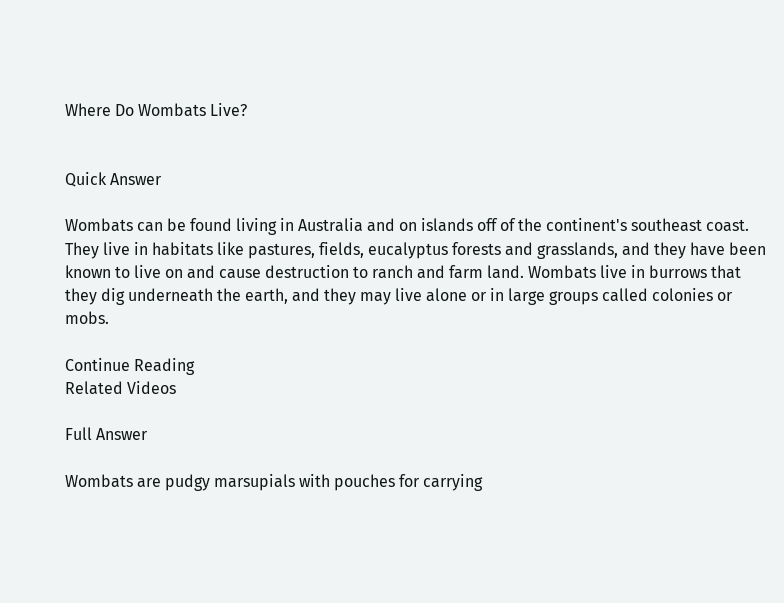Where Do Wombats Live?


Quick Answer

Wombats can be found living in Australia and on islands off of the continent's southeast coast. They live in habitats like pastures, fields, eucalyptus forests and grasslands, and they have been known to live on and cause destruction to ranch and farm land. Wombats live in burrows that they dig underneath the earth, and they may live alone or in large groups called colonies or mobs.

Continue Reading
Related Videos

Full Answer

Wombats are pudgy marsupials with pouches for carrying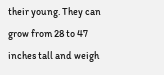their young. They can grow from 28 to 47 inches tall and weigh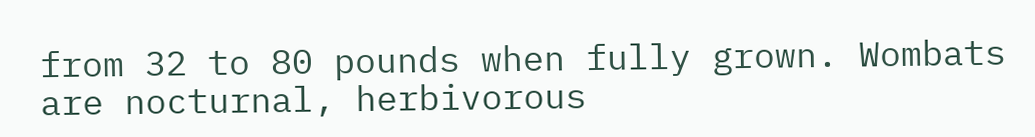from 32 to 80 pounds when fully grown. Wombats are nocturnal, herbivorous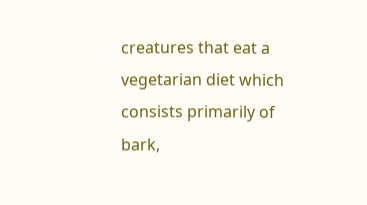creatures that eat a vegetarian diet which consists primarily of bark,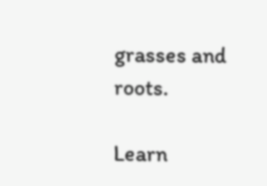grasses and roots.

Learn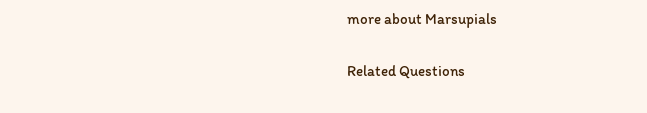more about Marsupials

Related Questions